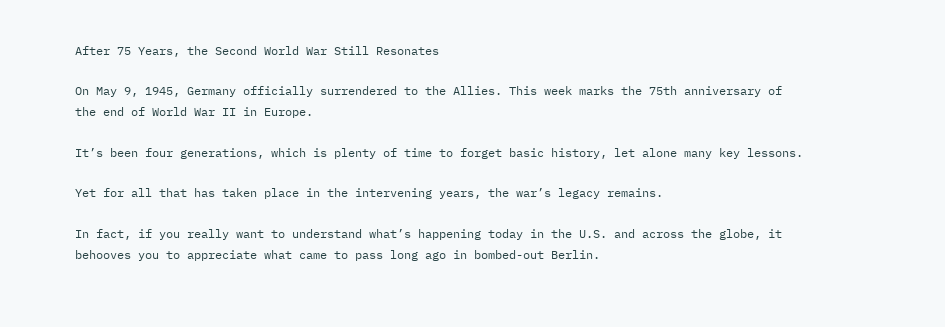After 75 Years, the Second World War Still Resonates

On May 9, 1945, Germany officially surrendered to the Allies. This week marks the 75th anniversary of the end of World War II in Europe.

It’s been four generations, which is plenty of time to forget basic history, let alone many key lessons.

Yet for all that has taken place in the intervening years, the war’s legacy remains.

In fact, if you really want to understand what’s happening today in the U.S. and across the globe, it behooves you to appreciate what came to pass long ago in bombed-out Berlin.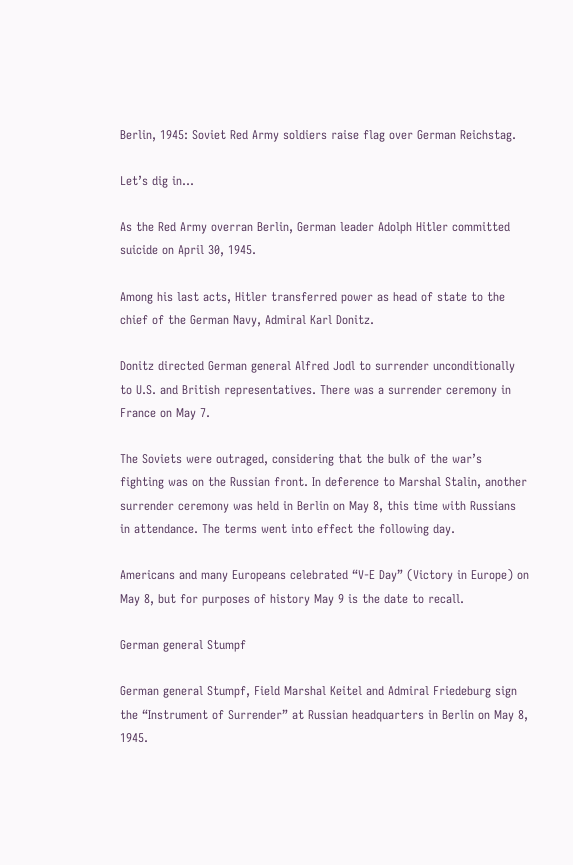Berlin, 1945: Soviet Red Army soldiers raise flag over German Reichstag.

Let’s dig in…

As the Red Army overran Berlin, German leader Adolph Hitler committed suicide on April 30, 1945.

Among his last acts, Hitler transferred power as head of state to the chief of the German Navy, Admiral Karl Donitz.

Donitz directed German general Alfred Jodl to surrender unconditionally to U.S. and British representatives. There was a surrender ceremony in France on May 7.

The Soviets were outraged, considering that the bulk of the war’s fighting was on the Russian front. In deference to Marshal Stalin, another surrender ceremony was held in Berlin on May 8, this time with Russians in attendance. The terms went into effect the following day.

Americans and many Europeans celebrated “V-E Day” (Victory in Europe) on May 8, but for purposes of history May 9 is the date to recall.

German general Stumpf

German general Stumpf, Field Marshal Keitel and Admiral Friedeburg sign the “Instrument of Surrender” at Russian headquarters in Berlin on May 8, 1945.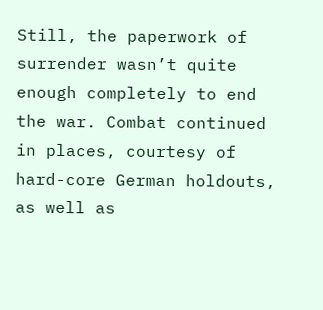Still, the paperwork of surrender wasn’t quite enough completely to end the war. Combat continued in places, courtesy of hard-core German holdouts, as well as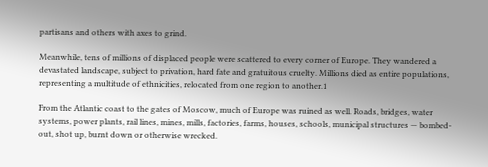partisans and others with axes to grind.

Meanwhile, tens of millions of displaced people were scattered to every corner of Europe. They wandered a devastated landscape, subject to privation, hard fate and gratuitous cruelty. Millions died as entire populations, representing a multitude of ethnicities, relocated from one region to another.1

From the Atlantic coast to the gates of Moscow, much of Europe was ruined as well. Roads, bridges, water systems, power plants, rail lines, mines, mills, factories, farms, houses, schools, municipal structures — bombed-out, shot up, burnt down or otherwise wrecked.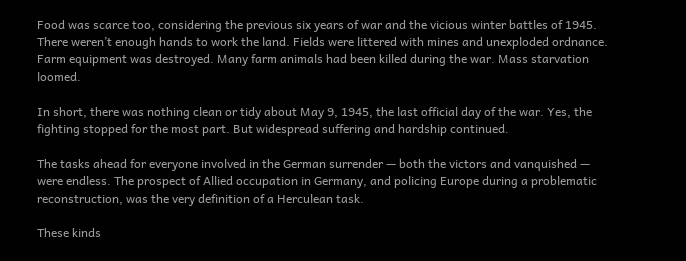Food was scarce too, considering the previous six years of war and the vicious winter battles of 1945. There weren’t enough hands to work the land. Fields were littered with mines and unexploded ordnance. Farm equipment was destroyed. Many farm animals had been killed during the war. Mass starvation loomed.

In short, there was nothing clean or tidy about May 9, 1945, the last official day of the war. Yes, the fighting stopped for the most part. But widespread suffering and hardship continued.

The tasks ahead for everyone involved in the German surrender — both the victors and vanquished — were endless. The prospect of Allied occupation in Germany, and policing Europe during a problematic reconstruction, was the very definition of a Herculean task.

These kinds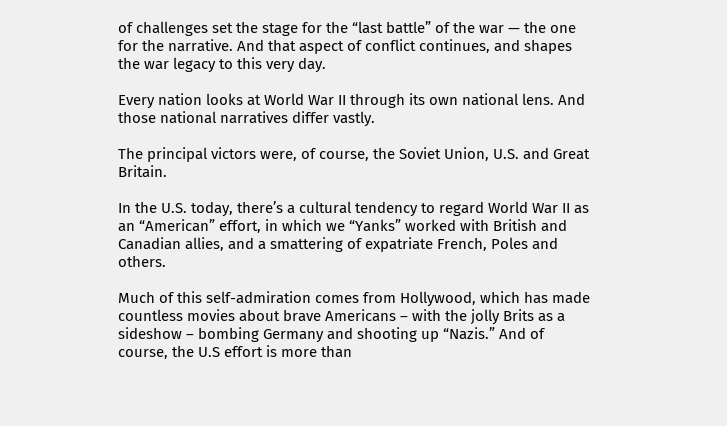of challenges set the stage for the “last battle” of the war — the one for the narrative. And that aspect of conflict continues, and shapes the war legacy to this very day.

Every nation looks at World War II through its own national lens. And those national narratives differ vastly.

The principal victors were, of course, the Soviet Union, U.S. and Great Britain.

In the U.S. today, there’s a cultural tendency to regard World War II as an “American” effort, in which we “Yanks” worked with British and Canadian allies, and a smattering of expatriate French, Poles and others.

Much of this self-admiration comes from Hollywood, which has made countless movies about brave Americans – with the jolly Brits as a sideshow – bombing Germany and shooting up “Nazis.” And of course, the U.S effort is more than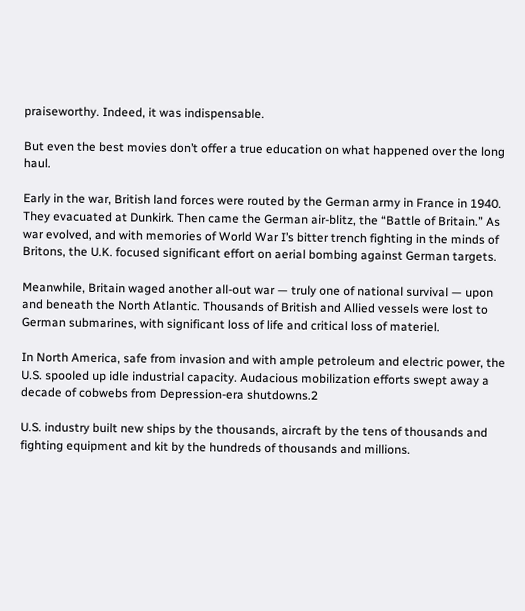praiseworthy. Indeed, it was indispensable.

But even the best movies don’t offer a true education on what happened over the long haul.

Early in the war, British land forces were routed by the German army in France in 1940. They evacuated at Dunkirk. Then came the German air-blitz, the “Battle of Britain.” As war evolved, and with memories of World War I’s bitter trench fighting in the minds of Britons, the U.K. focused significant effort on aerial bombing against German targets.

Meanwhile, Britain waged another all-out war — truly one of national survival — upon and beneath the North Atlantic. Thousands of British and Allied vessels were lost to German submarines, with significant loss of life and critical loss of materiel.

In North America, safe from invasion and with ample petroleum and electric power, the U.S. spooled up idle industrial capacity. Audacious mobilization efforts swept away a decade of cobwebs from Depression-era shutdowns.2

U.S. industry built new ships by the thousands, aircraft by the tens of thousands and fighting equipment and kit by the hundreds of thousands and millions.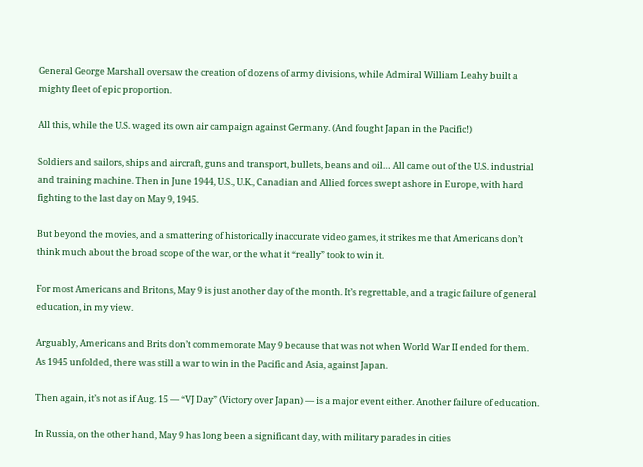General George Marshall oversaw the creation of dozens of army divisions, while Admiral William Leahy built a mighty fleet of epic proportion.

All this, while the U.S. waged its own air campaign against Germany. (And fought Japan in the Pacific!)

Soldiers and sailors, ships and aircraft, guns and transport, bullets, beans and oil… All came out of the U.S. industrial and training machine. Then in June 1944, U.S., U.K., Canadian and Allied forces swept ashore in Europe, with hard fighting to the last day on May 9, 1945.

But beyond the movies, and a smattering of historically inaccurate video games, it strikes me that Americans don’t think much about the broad scope of the war, or the what it “really” took to win it.

For most Americans and Britons, May 9 is just another day of the month. It’s regrettable, and a tragic failure of general education, in my view.

Arguably, Americans and Brits don’t commemorate May 9 because that was not when World War II ended for them. As 1945 unfolded, there was still a war to win in the Pacific and Asia, against Japan.

Then again, it’s not as if Aug. 15 — “VJ Day” (Victory over Japan) — is a major event either. Another failure of education.

In Russia, on the other hand, May 9 has long been a significant day, with military parades in cities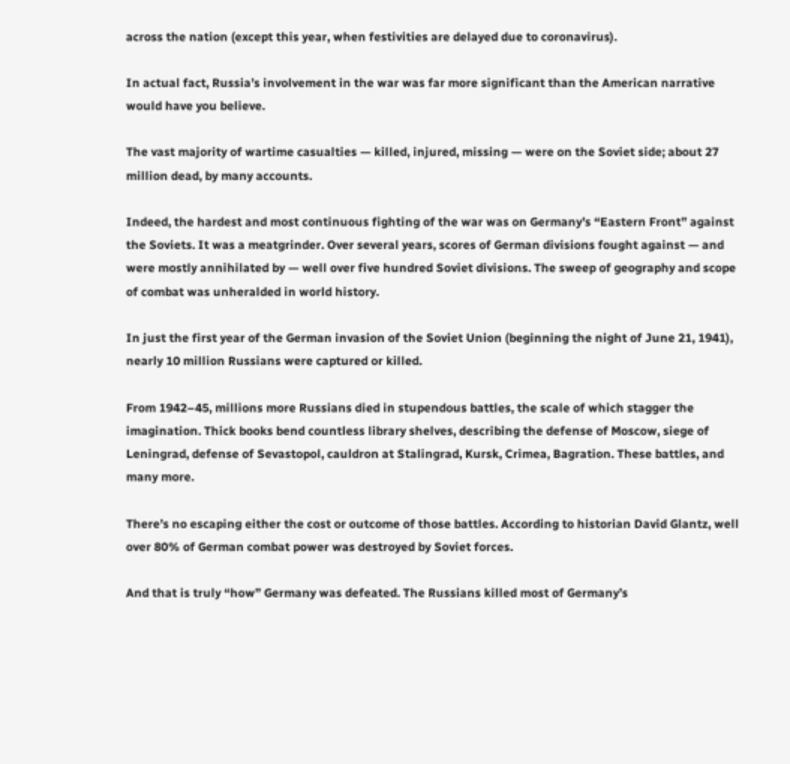across the nation (except this year, when festivities are delayed due to coronavirus).

In actual fact, Russia’s involvement in the war was far more significant than the American narrative would have you believe.

The vast majority of wartime casualties — killed, injured, missing — were on the Soviet side; about 27 million dead, by many accounts.

Indeed, the hardest and most continuous fighting of the war was on Germany’s “Eastern Front” against the Soviets. It was a meatgrinder. Over several years, scores of German divisions fought against — and were mostly annihilated by — well over five hundred Soviet divisions. The sweep of geography and scope of combat was unheralded in world history.

In just the first year of the German invasion of the Soviet Union (beginning the night of June 21, 1941), nearly 10 million Russians were captured or killed.

From 1942–45, millions more Russians died in stupendous battles, the scale of which stagger the imagination. Thick books bend countless library shelves, describing the defense of Moscow, siege of Leningrad, defense of Sevastopol, cauldron at Stalingrad, Kursk, Crimea, Bagration. These battles, and many more.

There’s no escaping either the cost or outcome of those battles. According to historian David Glantz, well over 80% of German combat power was destroyed by Soviet forces.

And that is truly “how” Germany was defeated. The Russians killed most of Germany’s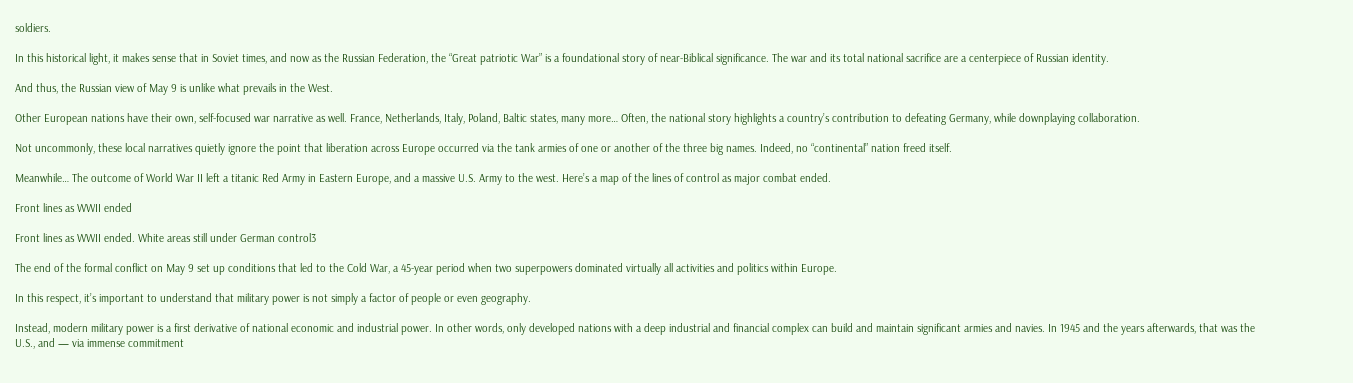soldiers.

In this historical light, it makes sense that in Soviet times, and now as the Russian Federation, the “Great patriotic War” is a foundational story of near-Biblical significance. The war and its total national sacrifice are a centerpiece of Russian identity.

And thus, the Russian view of May 9 is unlike what prevails in the West.

Other European nations have their own, self-focused war narrative as well. France, Netherlands, Italy, Poland, Baltic states, many more… Often, the national story highlights a country’s contribution to defeating Germany, while downplaying collaboration.

Not uncommonly, these local narratives quietly ignore the point that liberation across Europe occurred via the tank armies of one or another of the three big names. Indeed, no “continental” nation freed itself.

Meanwhile… The outcome of World War II left a titanic Red Army in Eastern Europe, and a massive U.S. Army to the west. Here’s a map of the lines of control as major combat ended.

Front lines as WWII ended

Front lines as WWII ended. White areas still under German control3

The end of the formal conflict on May 9 set up conditions that led to the Cold War, a 45-year period when two superpowers dominated virtually all activities and politics within Europe.

In this respect, it’s important to understand that military power is not simply a factor of people or even geography.

Instead, modern military power is a first derivative of national economic and industrial power. In other words, only developed nations with a deep industrial and financial complex can build and maintain significant armies and navies. In 1945 and the years afterwards, that was the U.S., and — via immense commitment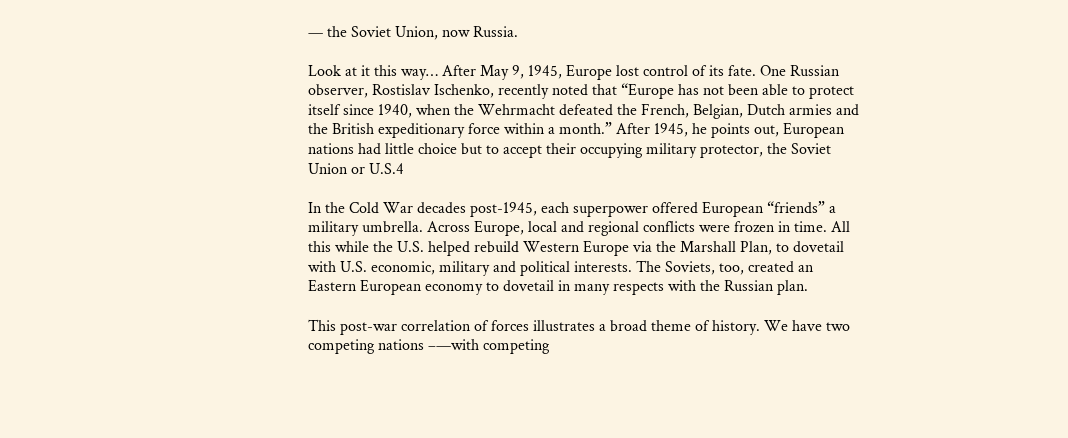— the Soviet Union, now Russia.

Look at it this way… After May 9, 1945, Europe lost control of its fate. One Russian observer, Rostislav Ischenko, recently noted that “Europe has not been able to protect itself since 1940, when the Wehrmacht defeated the French, Belgian, Dutch armies and the British expeditionary force within a month.” After 1945, he points out, European nations had little choice but to accept their occupying military protector, the Soviet Union or U.S.4

In the Cold War decades post-1945, each superpower offered European “friends” a military umbrella. Across Europe, local and regional conflicts were frozen in time. All this while the U.S. helped rebuild Western Europe via the Marshall Plan, to dovetail with U.S. economic, military and political interests. The Soviets, too, created an Eastern European economy to dovetail in many respects with the Russian plan.

This post-war correlation of forces illustrates a broad theme of history. We have two competing nations –—with competing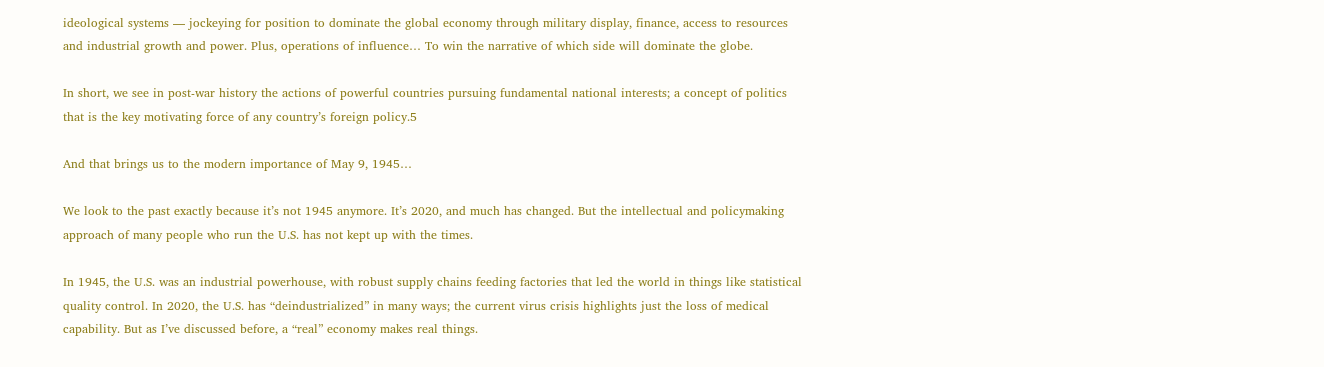ideological systems — jockeying for position to dominate the global economy through military display, finance, access to resources and industrial growth and power. Plus, operations of influence… To win the narrative of which side will dominate the globe.

In short, we see in post-war history the actions of powerful countries pursuing fundamental national interests; a concept of politics that is the key motivating force of any country’s foreign policy.5

And that brings us to the modern importance of May 9, 1945…

We look to the past exactly because it’s not 1945 anymore. It’s 2020, and much has changed. But the intellectual and policymaking approach of many people who run the U.S. has not kept up with the times.

In 1945, the U.S. was an industrial powerhouse, with robust supply chains feeding factories that led the world in things like statistical quality control. In 2020, the U.S. has “deindustrialized” in many ways; the current virus crisis highlights just the loss of medical capability. But as I’ve discussed before, a “real” economy makes real things.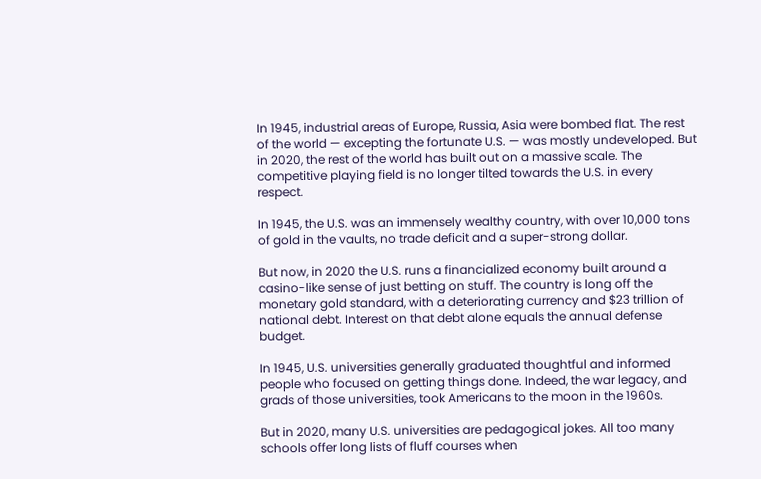In 1945, industrial areas of Europe, Russia, Asia were bombed flat. The rest of the world — excepting the fortunate U.S. — was mostly undeveloped. But in 2020, the rest of the world has built out on a massive scale. The competitive playing field is no longer tilted towards the U.S. in every respect.

In 1945, the U.S. was an immensely wealthy country, with over 10,000 tons of gold in the vaults, no trade deficit and a super-strong dollar.

But now, in 2020 the U.S. runs a financialized economy built around a casino-like sense of just betting on stuff. The country is long off the monetary gold standard, with a deteriorating currency and $23 trillion of national debt. Interest on that debt alone equals the annual defense budget.

In 1945, U.S. universities generally graduated thoughtful and informed people who focused on getting things done. Indeed, the war legacy, and grads of those universities, took Americans to the moon in the 1960s.

But in 2020, many U.S. universities are pedagogical jokes. All too many schools offer long lists of fluff courses when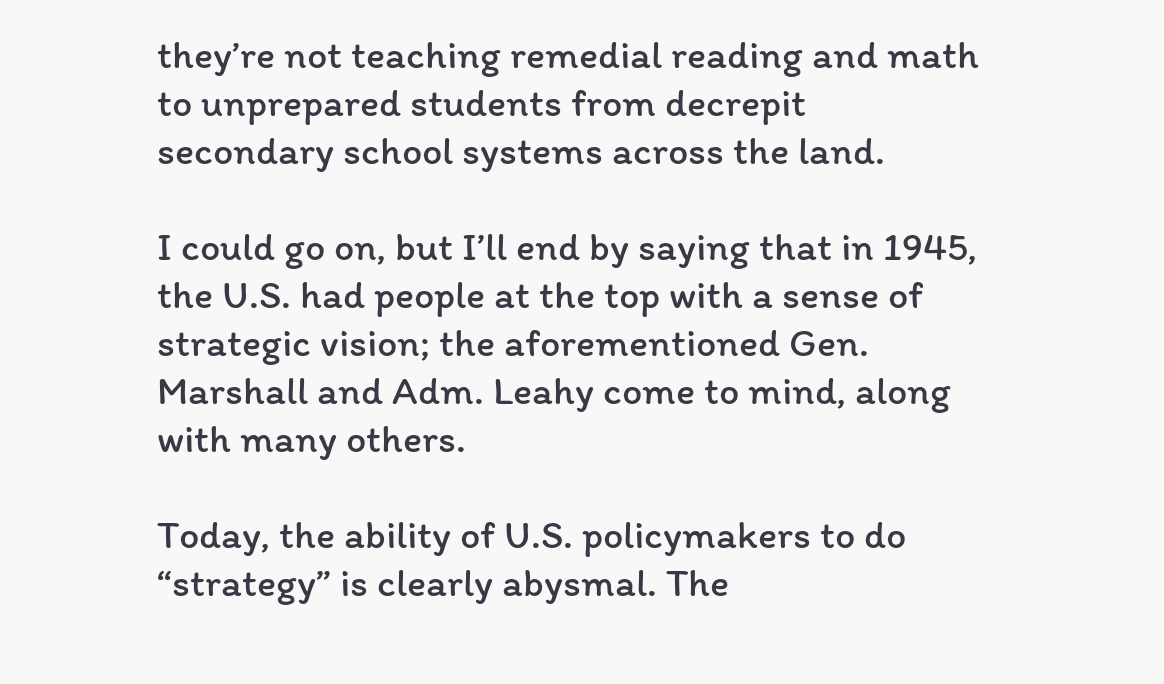they’re not teaching remedial reading and math to unprepared students from decrepit secondary school systems across the land.

I could go on, but I’ll end by saying that in 1945, the U.S. had people at the top with a sense of strategic vision; the aforementioned Gen. Marshall and Adm. Leahy come to mind, along with many others.

Today, the ability of U.S. policymakers to do “strategy” is clearly abysmal. The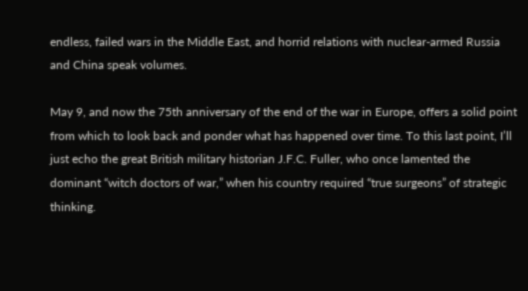endless, failed wars in the Middle East, and horrid relations with nuclear-armed Russia and China speak volumes.

May 9, and now the 75th anniversary of the end of the war in Europe, offers a solid point from which to look back and ponder what has happened over time. To this last point, I’ll just echo the great British military historian J.F.C. Fuller, who once lamented the dominant “witch doctors of war,” when his country required “true surgeons” of strategic thinking.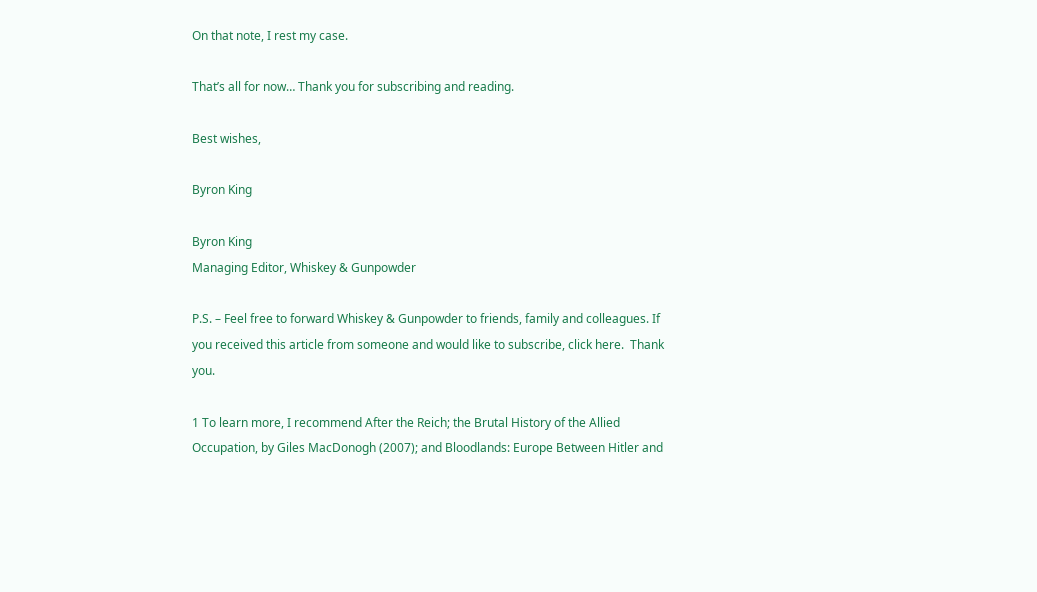On that note, I rest my case.

That’s all for now… Thank you for subscribing and reading.

Best wishes,

Byron King

Byron King
Managing Editor, Whiskey & Gunpowder

P.S. – Feel free to forward Whiskey & Gunpowder to friends, family and colleagues. If you received this article from someone and would like to subscribe, click here.  Thank you.

1 To learn more, I recommend After the Reich; the Brutal History of the Allied Occupation, by Giles MacDonogh (2007); and Bloodlands: Europe Between Hitler and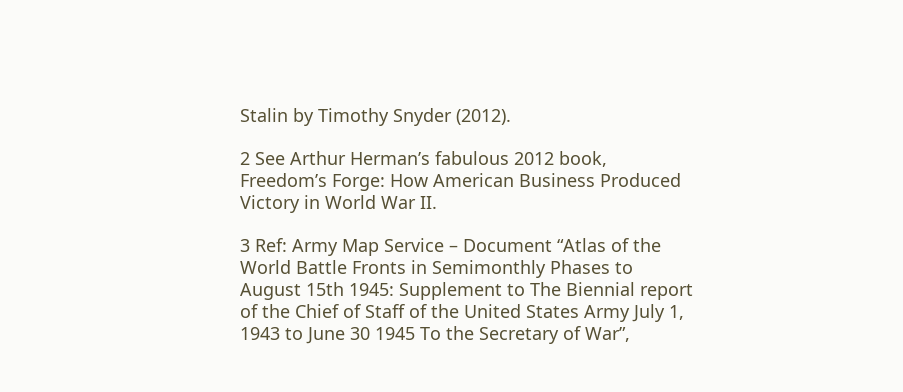Stalin by Timothy Snyder (2012).

2 See Arthur Herman’s fabulous 2012 book, Freedom’s Forge: How American Business Produced Victory in World War II.

3 Ref: Army Map Service – Document “Atlas of the World Battle Fronts in Semimonthly Phases to August 15th 1945: Supplement to The Biennial report of the Chief of Staff of the United States Army July 1, 1943 to June 30 1945 To the Secretary of War”,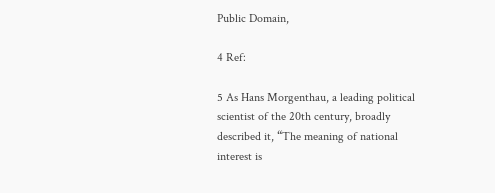Public Domain,

4 Ref:

5 As Hans Morgenthau, a leading political scientist of the 20th century, broadly described it, “The meaning of national interest is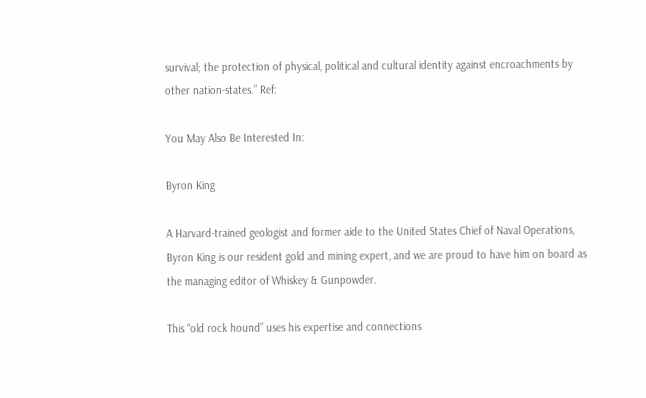survival; the protection of physical, political and cultural identity against encroachments by other nation-states.” Ref:

You May Also Be Interested In:

Byron King

A Harvard-trained geologist and former aide to the United States Chief of Naval Operations, Byron King is our resident gold and mining expert, and we are proud to have him on board as the managing editor of Whiskey & Gunpowder.

This “old rock hound” uses his expertise and connections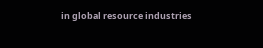in global resource industries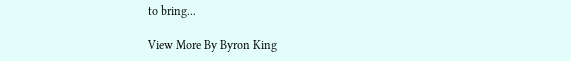to bring...

View More By Byron King